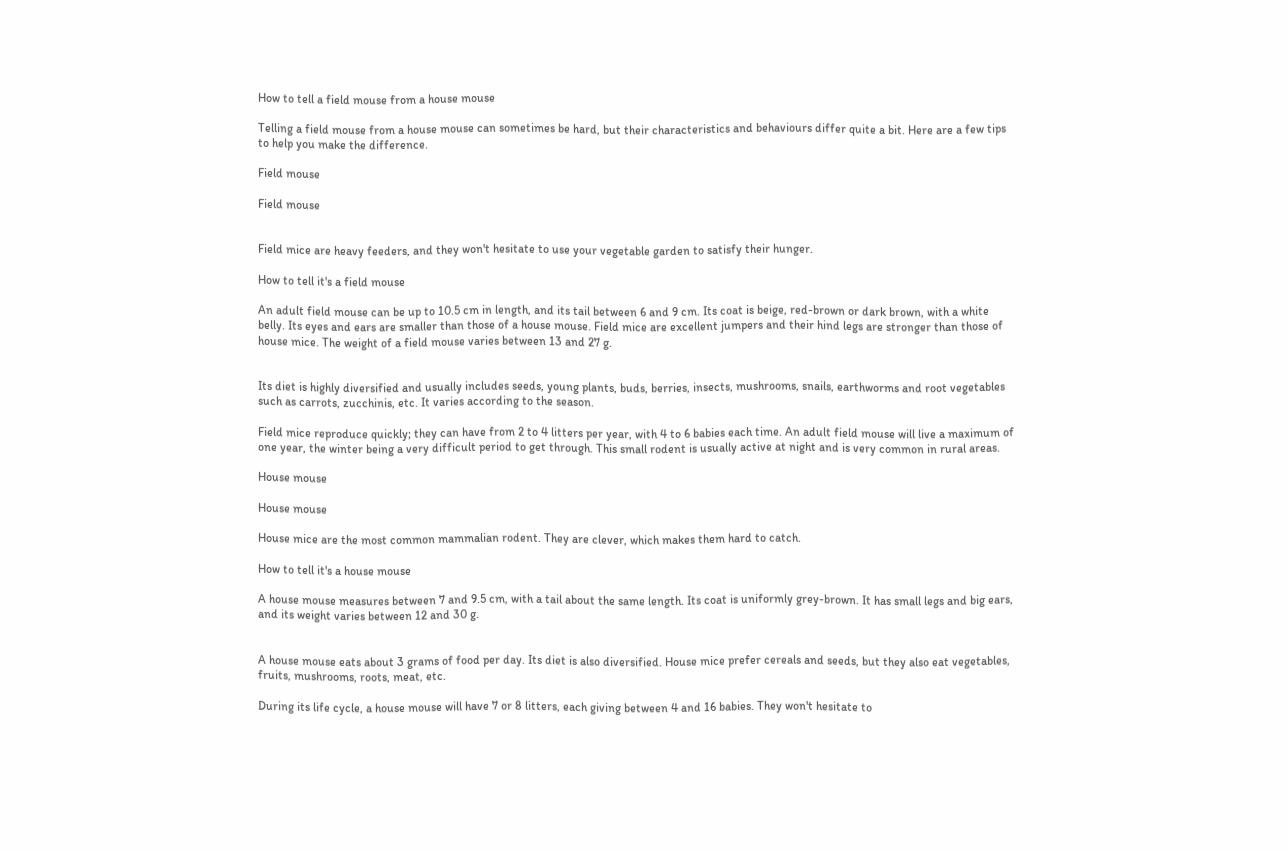How to tell a field mouse from a house mouse

Telling a field mouse from a house mouse can sometimes be hard, but their characteristics and behaviours differ quite a bit. Here are a few tips to help you make the difference.

Field mouse

Field mouse


Field mice are heavy feeders, and they won't hesitate to use your vegetable garden to satisfy their hunger.

How to tell it's a field mouse

An adult field mouse can be up to 10.5 cm in length, and its tail between 6 and 9 cm. Its coat is beige, red-brown or dark brown, with a white belly. Its eyes and ears are smaller than those of a house mouse. Field mice are excellent jumpers and their hind legs are stronger than those of house mice. The weight of a field mouse varies between 13 and 27 g.


Its diet is highly diversified and usually includes seeds, young plants, buds, berries, insects, mushrooms, snails, earthworms and root vegetables such as carrots, zucchinis, etc. It varies according to the season.

Field mice reproduce quickly; they can have from 2 to 4 litters per year, with 4 to 6 babies each time. An adult field mouse will live a maximum of one year, the winter being a very difficult period to get through. This small rodent is usually active at night and is very common in rural areas.

House mouse

House mouse

House mice are the most common mammalian rodent. They are clever, which makes them hard to catch.

How to tell it's a house mouse

A house mouse measures between 7 and 9.5 cm, with a tail about the same length. Its coat is uniformly grey-brown. It has small legs and big ears, and its weight varies between 12 and 30 g.


A house mouse eats about 3 grams of food per day. Its diet is also diversified. House mice prefer cereals and seeds, but they also eat vegetables, fruits, mushrooms, roots, meat, etc.

During its life cycle, a house mouse will have 7 or 8 litters, each giving between 4 and 16 babies. They won't hesitate to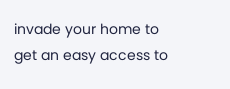invade your home to get an easy access to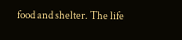food and shelter. The life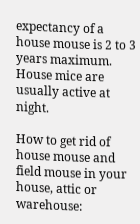expectancy of a house mouse is 2 to 3 years maximum. House mice are usually active at night.

How to get rid of house mouse and field mouse in your house, attic or warehouse: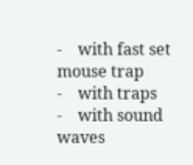-    with fast set mouse trap
-    with traps
-    with sound waves